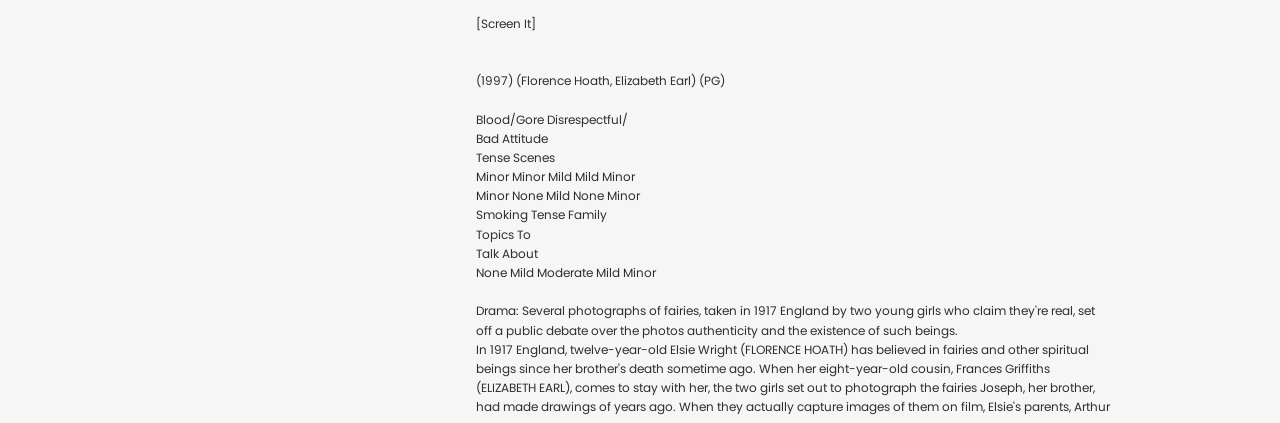[Screen It]


(1997) (Florence Hoath, Elizabeth Earl) (PG)

Blood/Gore Disrespectful/
Bad Attitude
Tense Scenes
Minor Minor Mild Mild Minor
Minor None Mild None Minor
Smoking Tense Family
Topics To
Talk About
None Mild Moderate Mild Minor

Drama: Several photographs of fairies, taken in 1917 England by two young girls who claim they're real, set off a public debate over the photos authenticity and the existence of such beings.
In 1917 England, twelve-year-old Elsie Wright (FLORENCE HOATH) has believed in fairies and other spiritual beings since her brother's death sometime ago. When her eight-year-old cousin, Frances Griffiths (ELIZABETH EARL), comes to stay with her, the two girls set out to photograph the fairies Joseph, her brother, had made drawings of years ago. When they actually capture images of them on film, Elsie's parents, Arthur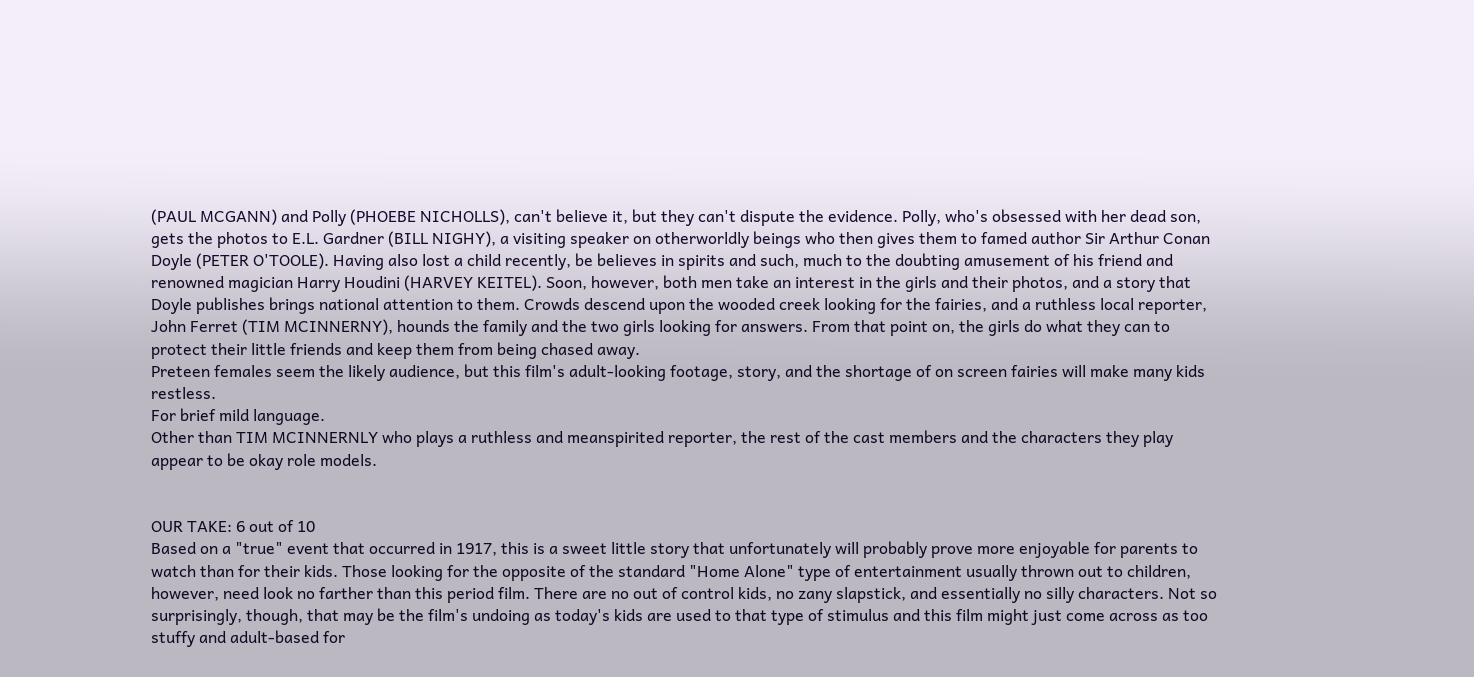(PAUL MCGANN) and Polly (PHOEBE NICHOLLS), can't believe it, but they can't dispute the evidence. Polly, who's obsessed with her dead son, gets the photos to E.L. Gardner (BILL NIGHY), a visiting speaker on otherworldly beings who then gives them to famed author Sir Arthur Conan Doyle (PETER O'TOOLE). Having also lost a child recently, be believes in spirits and such, much to the doubting amusement of his friend and renowned magician Harry Houdini (HARVEY KEITEL). Soon, however, both men take an interest in the girls and their photos, and a story that Doyle publishes brings national attention to them. Crowds descend upon the wooded creek looking for the fairies, and a ruthless local reporter, John Ferret (TIM MCINNERNY), hounds the family and the two girls looking for answers. From that point on, the girls do what they can to protect their little friends and keep them from being chased away.
Preteen females seem the likely audience, but this film's adult-looking footage, story, and the shortage of on screen fairies will make many kids restless.
For brief mild language.
Other than TIM MCINNERNLY who plays a ruthless and meanspirited reporter, the rest of the cast members and the characters they play appear to be okay role models.


OUR TAKE: 6 out of 10
Based on a "true" event that occurred in 1917, this is a sweet little story that unfortunately will probably prove more enjoyable for parents to watch than for their kids. Those looking for the opposite of the standard "Home Alone" type of entertainment usually thrown out to children, however, need look no farther than this period film. There are no out of control kids, no zany slapstick, and essentially no silly characters. Not so surprisingly, though, that may be the film's undoing as today's kids are used to that type of stimulus and this film might just come across as too stuffy and adult-based for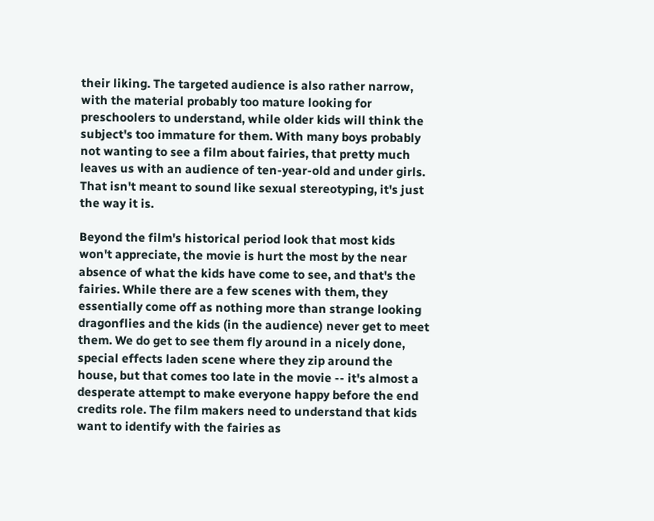their liking. The targeted audience is also rather narrow, with the material probably too mature looking for preschoolers to understand, while older kids will think the subject's too immature for them. With many boys probably not wanting to see a film about fairies, that pretty much leaves us with an audience of ten-year-old and under girls. That isn't meant to sound like sexual stereotyping, it's just the way it is.

Beyond the film's historical period look that most kids won't appreciate, the movie is hurt the most by the near absence of what the kids have come to see, and that's the fairies. While there are a few scenes with them, they essentially come off as nothing more than strange looking dragonflies and the kids (in the audience) never get to meet them. We do get to see them fly around in a nicely done, special effects laden scene where they zip around the house, but that comes too late in the movie -- it's almost a desperate attempt to make everyone happy before the end credits role. The film makers need to understand that kids want to identify with the fairies as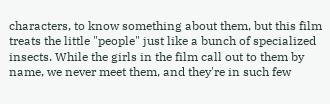characters, to know something about them, but this film treats the little "people" just like a bunch of specialized insects. While the girls in the film call out to them by name, we never meet them, and they're in such few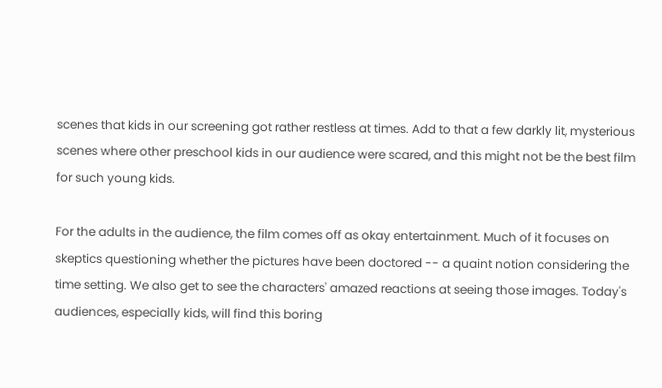scenes that kids in our screening got rather restless at times. Add to that a few darkly lit, mysterious scenes where other preschool kids in our audience were scared, and this might not be the best film for such young kids.

For the adults in the audience, the film comes off as okay entertainment. Much of it focuses on skeptics questioning whether the pictures have been doctored -- a quaint notion considering the time setting. We also get to see the characters' amazed reactions at seeing those images. Today's audiences, especially kids, will find this boring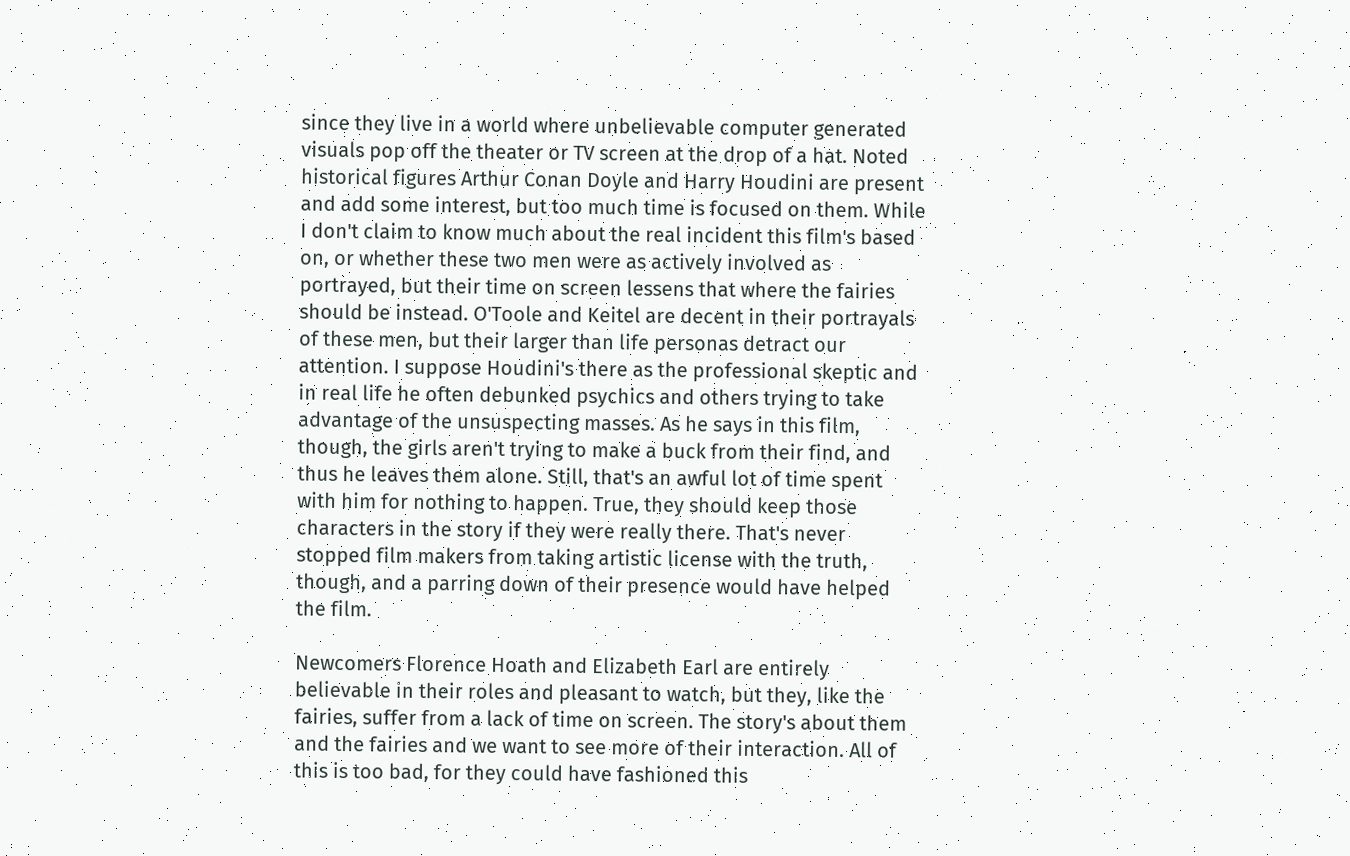since they live in a world where unbelievable computer generated visuals pop off the theater or TV screen at the drop of a hat. Noted historical figures Arthur Conan Doyle and Harry Houdini are present and add some interest, but too much time is focused on them. While I don't claim to know much about the real incident this film's based on, or whether these two men were as actively involved as portrayed, but their time on screen lessens that where the fairies should be instead. O'Toole and Keitel are decent in their portrayals of these men, but their larger than life personas detract our attention. I suppose Houdini's there as the professional skeptic and in real life he often debunked psychics and others trying to take advantage of the unsuspecting masses. As he says in this film, though, the girls aren't trying to make a buck from their find, and thus he leaves them alone. Still, that's an awful lot of time spent with him for nothing to happen. True, they should keep those characters in the story if they were really there. That's never stopped film makers from taking artistic license with the truth, though, and a parring down of their presence would have helped the film.

Newcomers Florence Hoath and Elizabeth Earl are entirely believable in their roles and pleasant to watch, but they, like the fairies, suffer from a lack of time on screen. The story's about them and the fairies and we want to see more of their interaction. All of this is too bad, for they could have fashioned this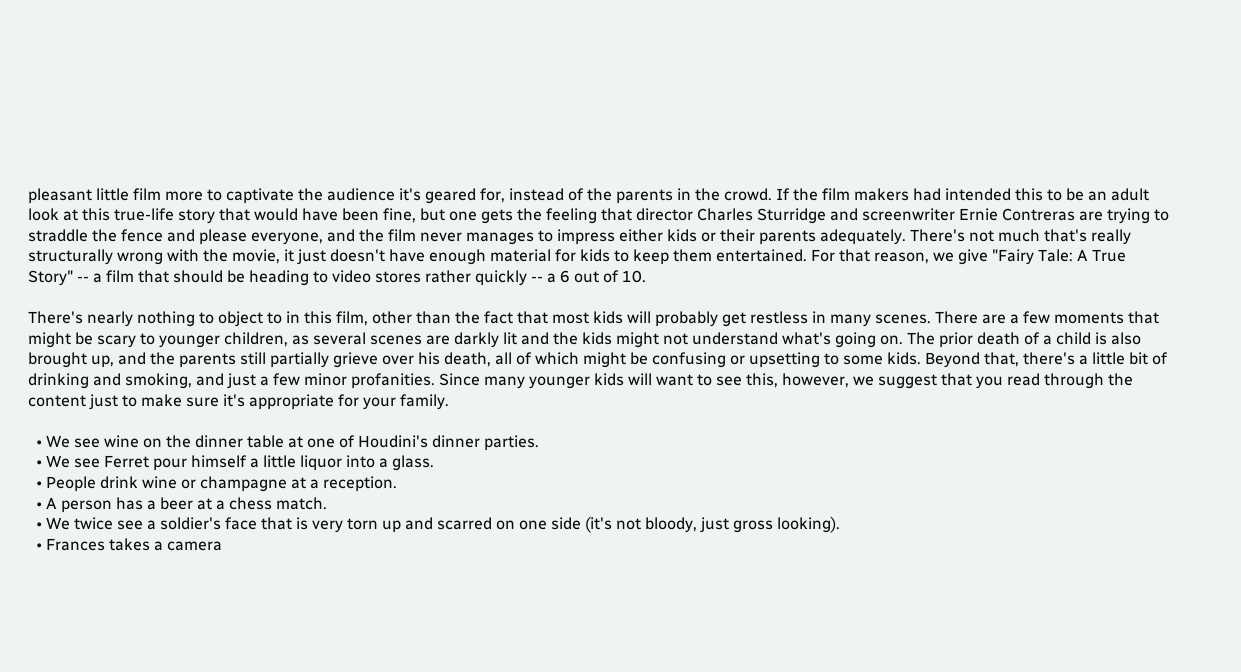pleasant little film more to captivate the audience it's geared for, instead of the parents in the crowd. If the film makers had intended this to be an adult look at this true-life story that would have been fine, but one gets the feeling that director Charles Sturridge and screenwriter Ernie Contreras are trying to straddle the fence and please everyone, and the film never manages to impress either kids or their parents adequately. There's not much that's really structurally wrong with the movie, it just doesn't have enough material for kids to keep them entertained. For that reason, we give "Fairy Tale: A True Story" -- a film that should be heading to video stores rather quickly -- a 6 out of 10.

There's nearly nothing to object to in this film, other than the fact that most kids will probably get restless in many scenes. There are a few moments that might be scary to younger children, as several scenes are darkly lit and the kids might not understand what's going on. The prior death of a child is also brought up, and the parents still partially grieve over his death, all of which might be confusing or upsetting to some kids. Beyond that, there's a little bit of drinking and smoking, and just a few minor profanities. Since many younger kids will want to see this, however, we suggest that you read through the content just to make sure it's appropriate for your family.

  • We see wine on the dinner table at one of Houdini's dinner parties.
  • We see Ferret pour himself a little liquor into a glass.
  • People drink wine or champagne at a reception.
  • A person has a beer at a chess match.
  • We twice see a soldier's face that is very torn up and scarred on one side (it's not bloody, just gross looking).
  • Frances takes a camera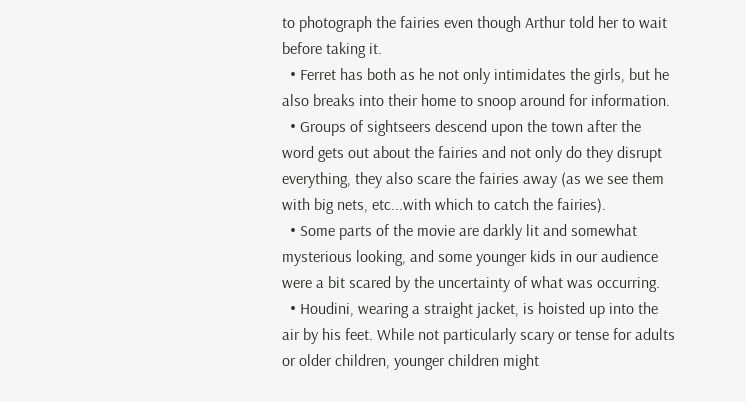to photograph the fairies even though Arthur told her to wait before taking it.
  • Ferret has both as he not only intimidates the girls, but he also breaks into their home to snoop around for information.
  • Groups of sightseers descend upon the town after the word gets out about the fairies and not only do they disrupt everything, they also scare the fairies away (as we see them with big nets, etc...with which to catch the fairies).
  • Some parts of the movie are darkly lit and somewhat mysterious looking, and some younger kids in our audience were a bit scared by the uncertainty of what was occurring.
  • Houdini, wearing a straight jacket, is hoisted up into the air by his feet. While not particularly scary or tense for adults or older children, younger children might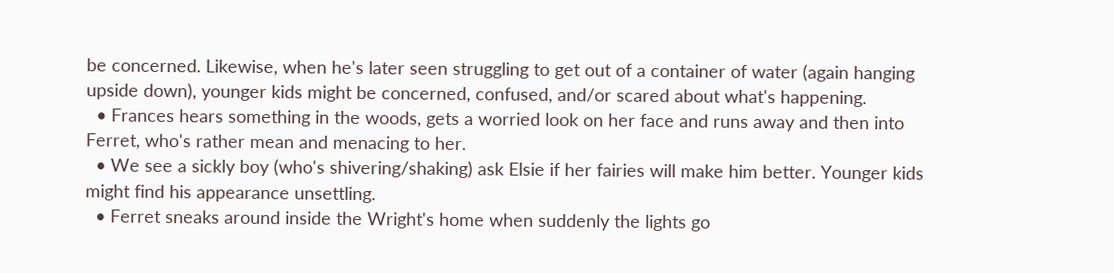be concerned. Likewise, when he's later seen struggling to get out of a container of water (again hanging upside down), younger kids might be concerned, confused, and/or scared about what's happening.
  • Frances hears something in the woods, gets a worried look on her face and runs away and then into Ferret, who's rather mean and menacing to her.
  • We see a sickly boy (who's shivering/shaking) ask Elsie if her fairies will make him better. Younger kids might find his appearance unsettling.
  • Ferret sneaks around inside the Wright's home when suddenly the lights go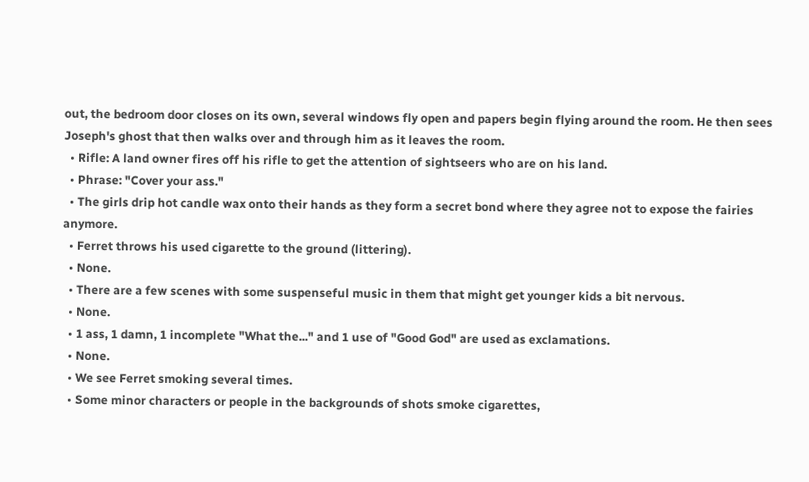out, the bedroom door closes on its own, several windows fly open and papers begin flying around the room. He then sees Joseph's ghost that then walks over and through him as it leaves the room.
  • Rifle: A land owner fires off his rifle to get the attention of sightseers who are on his land.
  • Phrase: "Cover your ass."
  • The girls drip hot candle wax onto their hands as they form a secret bond where they agree not to expose the fairies anymore.
  • Ferret throws his used cigarette to the ground (littering).
  • None.
  • There are a few scenes with some suspenseful music in them that might get younger kids a bit nervous.
  • None.
  • 1 ass, 1 damn, 1 incomplete "What the..." and 1 use of "Good God" are used as exclamations.
  • None.
  • We see Ferret smoking several times.
  • Some minor characters or people in the backgrounds of shots smoke cigarettes,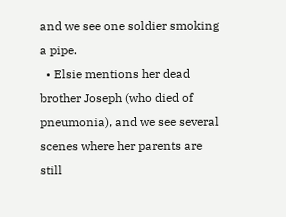and we see one soldier smoking a pipe.
  • Elsie mentions her dead brother Joseph (who died of pneumonia), and we see several scenes where her parents are still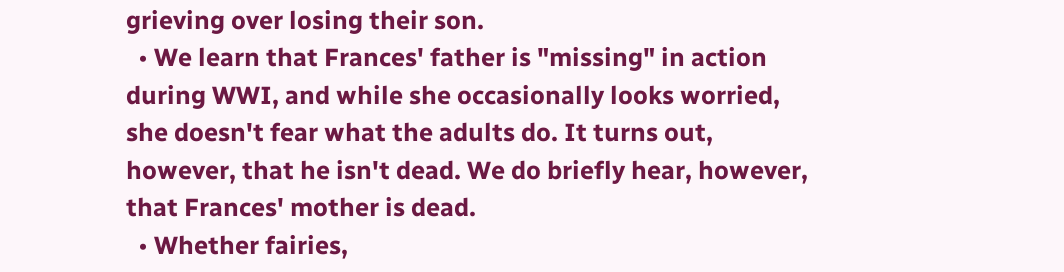grieving over losing their son.
  • We learn that Frances' father is "missing" in action during WWI, and while she occasionally looks worried, she doesn't fear what the adults do. It turns out, however, that he isn't dead. We do briefly hear, however, that Frances' mother is dead.
  • Whether fairies,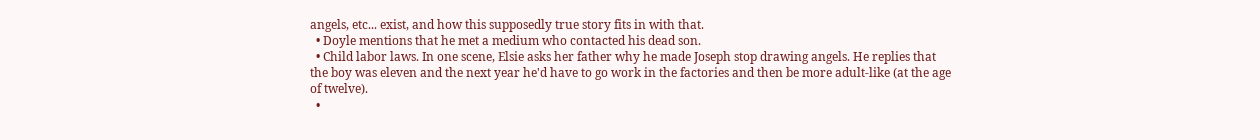angels, etc... exist, and how this supposedly true story fits in with that.
  • Doyle mentions that he met a medium who contacted his dead son.
  • Child labor laws. In one scene, Elsie asks her father why he made Joseph stop drawing angels. He replies that the boy was eleven and the next year he'd have to go work in the factories and then be more adult-like (at the age of twelve).
  •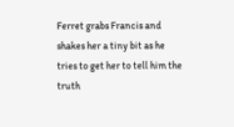Ferret grabs Francis and shakes her a tiny bit as he tries to get her to tell him the truth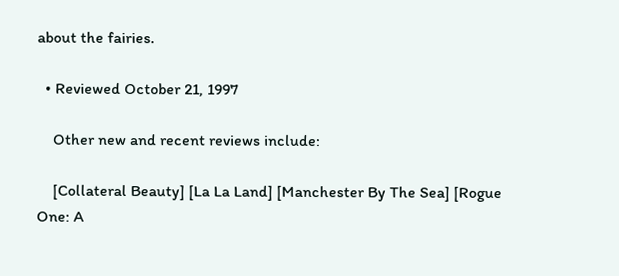about the fairies.

  • Reviewed October 21, 1997

    Other new and recent reviews include:

    [Collateral Beauty] [La La Land] [Manchester By The Sea] [Rogue One: A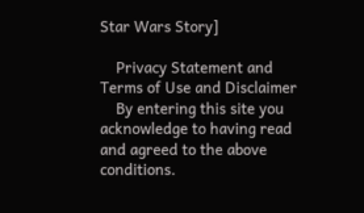Star Wars Story]

    Privacy Statement and Terms of Use and Disclaimer
    By entering this site you acknowledge to having read and agreed to the above conditions.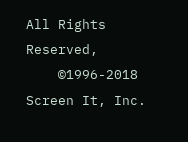All Rights Reserved,
    ©1996-2018 Screen It, Inc.